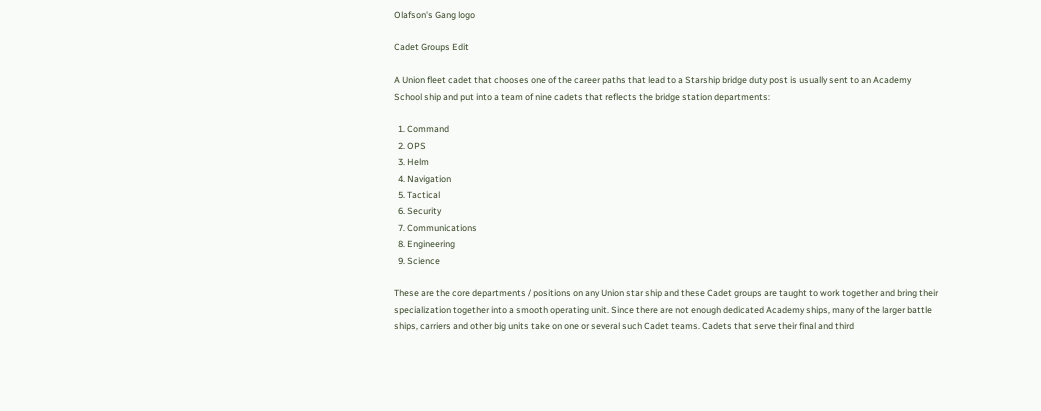Olafson's Gang logo

Cadet Groups Edit

A Union fleet cadet that chooses one of the career paths that lead to a Starship bridge duty post is usually sent to an Academy School ship and put into a team of nine cadets that reflects the bridge station departments:

  1. Command
  2. OPS
  3. Helm
  4. Navigation
  5. Tactical
  6. Security
  7. Communications
  8. Engineering
  9. Science

These are the core departments / positions on any Union star ship and these Cadet groups are taught to work together and bring their specialization together into a smooth operating unit. Since there are not enough dedicated Academy ships, many of the larger battle ships, carriers and other big units take on one or several such Cadet teams. Cadets that serve their final and third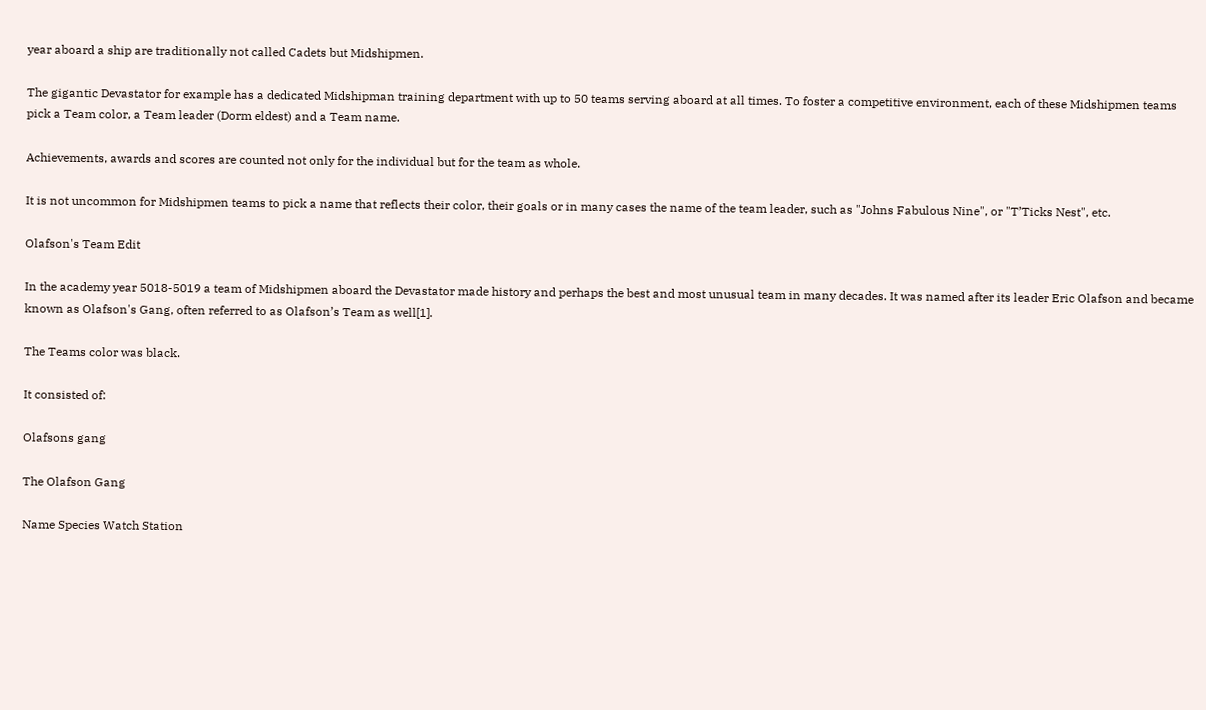year aboard a ship are traditionally not called Cadets but Midshipmen.

The gigantic Devastator for example has a dedicated Midshipman training department with up to 50 teams serving aboard at all times. To foster a competitive environment, each of these Midshipmen teams pick a Team color, a Team leader (Dorm eldest) and a Team name.

Achievements, awards and scores are counted not only for the individual but for the team as whole.

It is not uncommon for Midshipmen teams to pick a name that reflects their color, their goals or in many cases the name of the team leader, such as "Johns Fabulous Nine", or "T’Ticks Nest", etc.

Olafson's Team Edit

In the academy year 5018-5019 a team of Midshipmen aboard the Devastator made history and perhaps the best and most unusual team in many decades. It was named after its leader Eric Olafson and became known as Olafson's Gang, often referred to as Olafson’s Team as well[1].

The Teams color was black.

It consisted of:

Olafsons gang

The Olafson Gang

Name Species Watch Station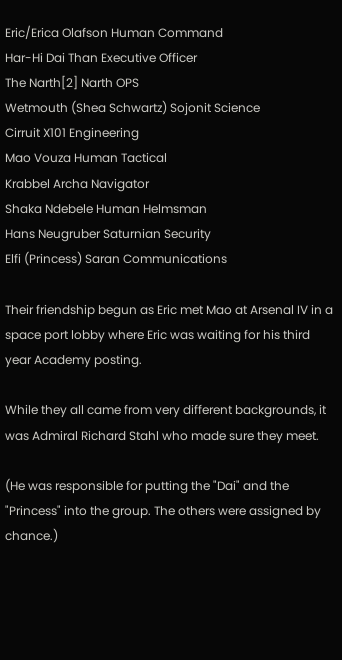Eric/Erica Olafson Human Command
Har-Hi Dai Than Executive Officer
The Narth[2] Narth OPS
Wetmouth (Shea Schwartz) Sojonit Science
Cirruit X101 Engineering
Mao Vouza Human Tactical
Krabbel Archa Navigator
Shaka Ndebele Human Helmsman
Hans Neugruber Saturnian Security
Elfi (Princess) Saran Communications

Their friendship begun as Eric met Mao at Arsenal IV in a space port lobby where Eric was waiting for his third year Academy posting.

While they all came from very different backgrounds, it was Admiral Richard Stahl who made sure they meet.

(He was responsible for putting the "Dai" and the "Princess" into the group. The others were assigned by chance.)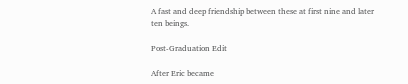A fast and deep friendship between these at first nine and later ten beings.

Post-Graduation Edit

After Eric became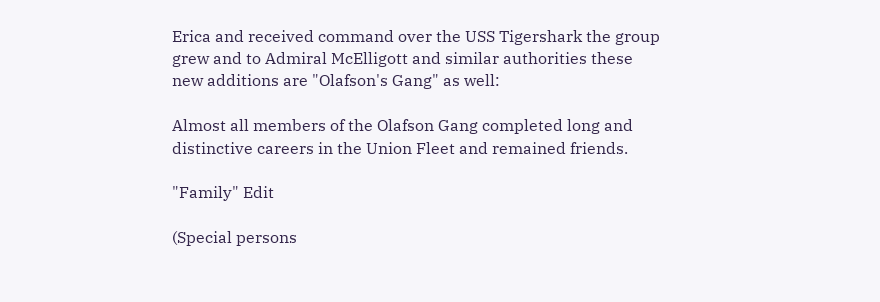Erica and received command over the USS Tigershark the group grew and to Admiral McElligott and similar authorities these new additions are "Olafson's Gang" as well:

Almost all members of the Olafson Gang completed long and distinctive careers in the Union Fleet and remained friends.

"Family" Edit

(Special persons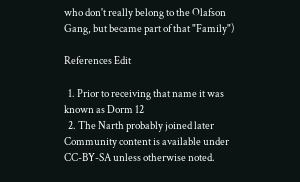who don't really belong to the Olafson Gang, but became part of that "Family")

References Edit

  1. Prior to receiving that name it was known as Dorm 12
  2. The Narth probably joined later
Community content is available under CC-BY-SA unless otherwise noted.